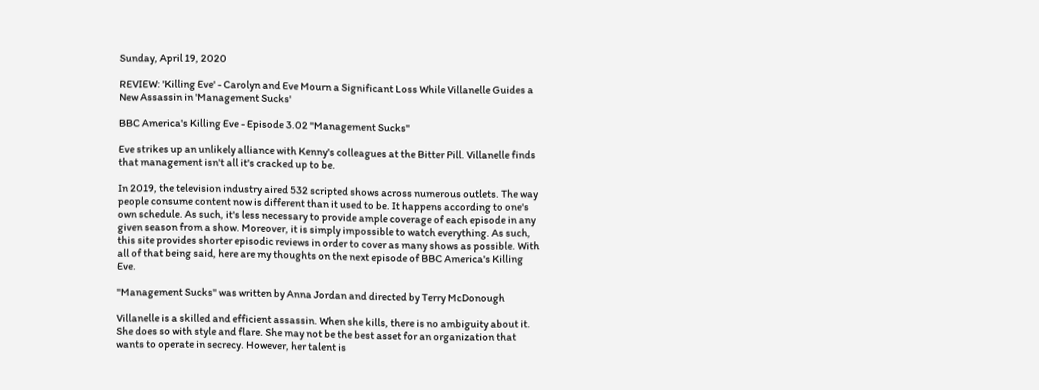Sunday, April 19, 2020

REVIEW: 'Killing Eve' - Carolyn and Eve Mourn a Significant Loss While Villanelle Guides a New Assassin in 'Management Sucks'

BBC America's Killing Eve - Episode 3.02 "Management Sucks"

Eve strikes up an unlikely alliance with Kenny's colleagues at the Bitter Pill. Villanelle finds that management isn't all it's cracked up to be.

In 2019, the television industry aired 532 scripted shows across numerous outlets. The way people consume content now is different than it used to be. It happens according to one's own schedule. As such, it's less necessary to provide ample coverage of each episode in any given season from a show. Moreover, it is simply impossible to watch everything. As such, this site provides shorter episodic reviews in order to cover as many shows as possible. With all of that being said, here are my thoughts on the next episode of BBC America's Killing Eve.

"Management Sucks" was written by Anna Jordan and directed by Terry McDonough

Villanelle is a skilled and efficient assassin. When she kills, there is no ambiguity about it. She does so with style and flare. She may not be the best asset for an organization that wants to operate in secrecy. However, her talent is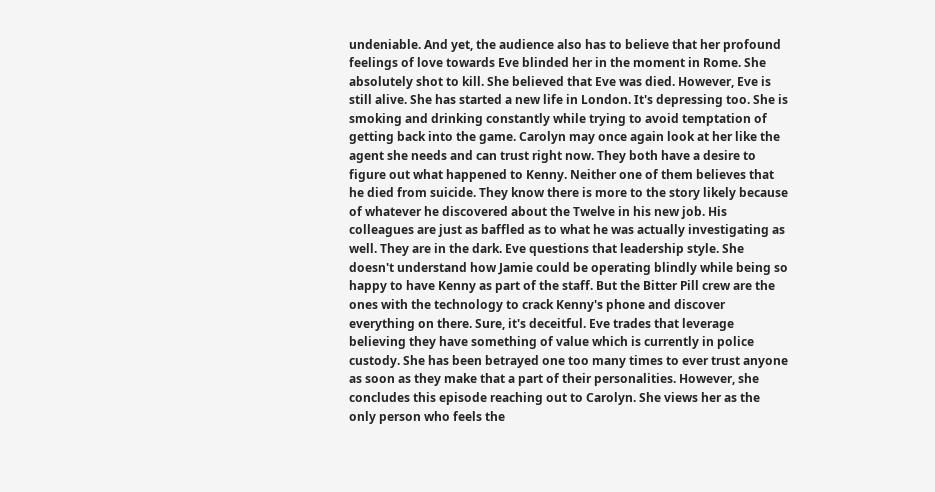undeniable. And yet, the audience also has to believe that her profound feelings of love towards Eve blinded her in the moment in Rome. She absolutely shot to kill. She believed that Eve was died. However, Eve is still alive. She has started a new life in London. It's depressing too. She is smoking and drinking constantly while trying to avoid temptation of getting back into the game. Carolyn may once again look at her like the agent she needs and can trust right now. They both have a desire to figure out what happened to Kenny. Neither one of them believes that he died from suicide. They know there is more to the story likely because of whatever he discovered about the Twelve in his new job. His colleagues are just as baffled as to what he was actually investigating as well. They are in the dark. Eve questions that leadership style. She doesn't understand how Jamie could be operating blindly while being so happy to have Kenny as part of the staff. But the Bitter Pill crew are the ones with the technology to crack Kenny's phone and discover everything on there. Sure, it's deceitful. Eve trades that leverage believing they have something of value which is currently in police custody. She has been betrayed one too many times to ever trust anyone as soon as they make that a part of their personalities. However, she concludes this episode reaching out to Carolyn. She views her as the only person who feels the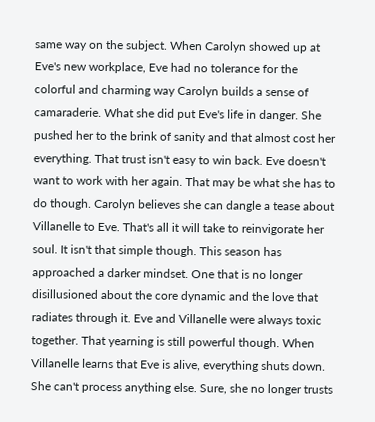same way on the subject. When Carolyn showed up at Eve's new workplace, Eve had no tolerance for the colorful and charming way Carolyn builds a sense of camaraderie. What she did put Eve's life in danger. She pushed her to the brink of sanity and that almost cost her everything. That trust isn't easy to win back. Eve doesn't want to work with her again. That may be what she has to do though. Carolyn believes she can dangle a tease about Villanelle to Eve. That's all it will take to reinvigorate her soul. It isn't that simple though. This season has approached a darker mindset. One that is no longer disillusioned about the core dynamic and the love that radiates through it. Eve and Villanelle were always toxic together. That yearning is still powerful though. When Villanelle learns that Eve is alive, everything shuts down. She can't process anything else. Sure, she no longer trusts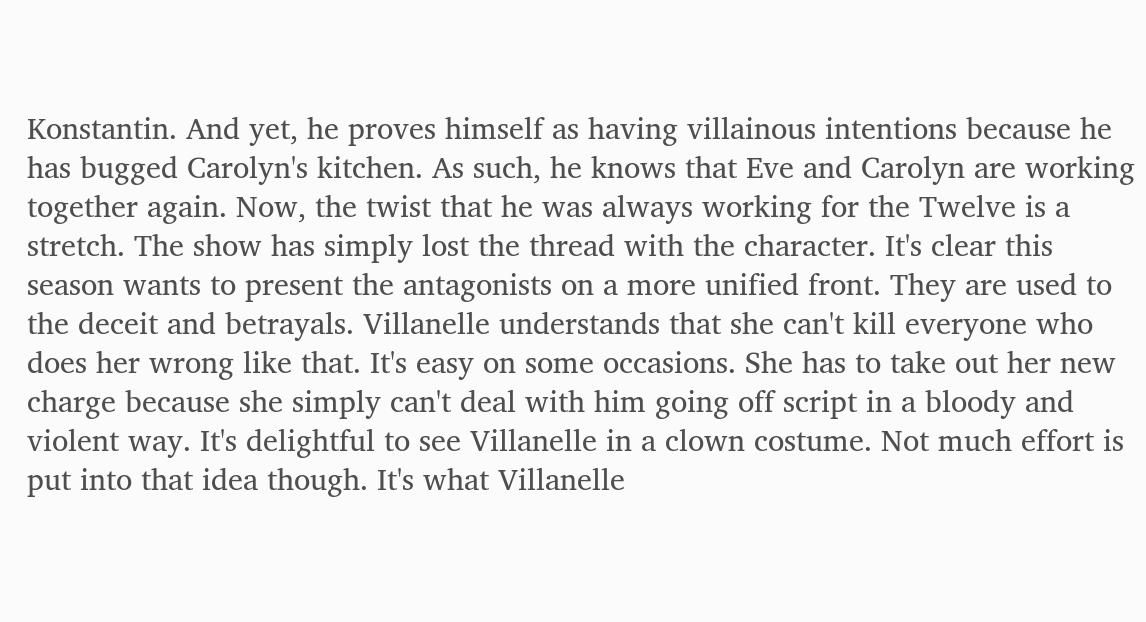Konstantin. And yet, he proves himself as having villainous intentions because he has bugged Carolyn's kitchen. As such, he knows that Eve and Carolyn are working together again. Now, the twist that he was always working for the Twelve is a stretch. The show has simply lost the thread with the character. It's clear this season wants to present the antagonists on a more unified front. They are used to the deceit and betrayals. Villanelle understands that she can't kill everyone who does her wrong like that. It's easy on some occasions. She has to take out her new charge because she simply can't deal with him going off script in a bloody and violent way. It's delightful to see Villanelle in a clown costume. Not much effort is put into that idea though. It's what Villanelle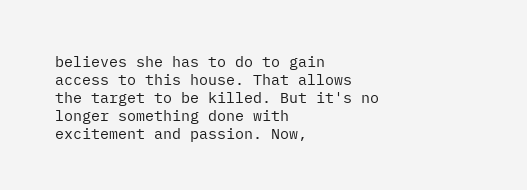believes she has to do to gain access to this house. That allows the target to be killed. But it's no longer something done with excitement and passion. Now,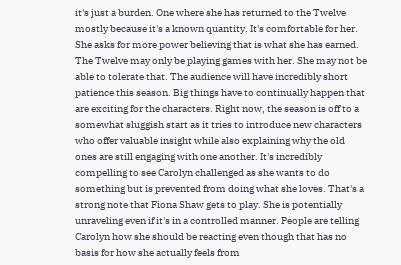it's just a burden. One where she has returned to the Twelve mostly because it's a known quantity. It's comfortable for her. She asks for more power believing that is what she has earned. The Twelve may only be playing games with her. She may not be able to tolerate that. The audience will have incredibly short patience this season. Big things have to continually happen that are exciting for the characters. Right now, the season is off to a somewhat sluggish start as it tries to introduce new characters who offer valuable insight while also explaining why the old ones are still engaging with one another. It's incredibly compelling to see Carolyn challenged as she wants to do something but is prevented from doing what she loves. That's a strong note that Fiona Shaw gets to play. She is potentially unraveling even if it's in a controlled manner. People are telling Carolyn how she should be reacting even though that has no basis for how she actually feels from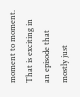moment to moment. That is exciting in an episode that mostly just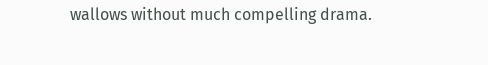wallows without much compelling drama.